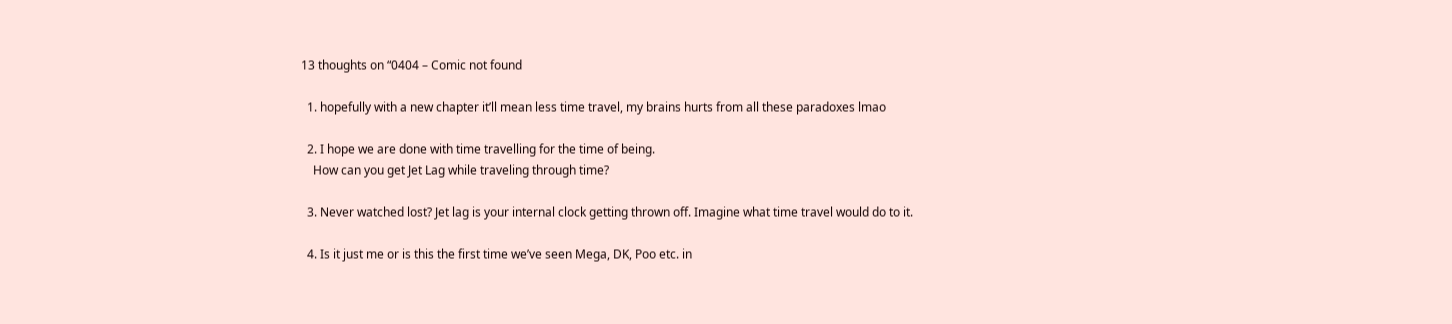13 thoughts on “0404 – Comic not found

  1. hopefully with a new chapter it’ll mean less time travel, my brains hurts from all these paradoxes lmao

  2. I hope we are done with time travelling for the time of being.
    How can you get Jet Lag while traveling through time?

  3. Never watched lost? Jet lag is your internal clock getting thrown off. Imagine what time travel would do to it.

  4. Is it just me or is this the first time we’ve seen Mega, DK, Poo etc. in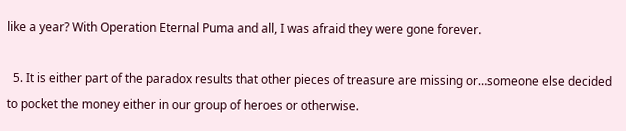like a year? With Operation Eternal Puma and all, I was afraid they were gone forever.

  5. It is either part of the paradox results that other pieces of treasure are missing or…someone else decided to pocket the money either in our group of heroes or otherwise.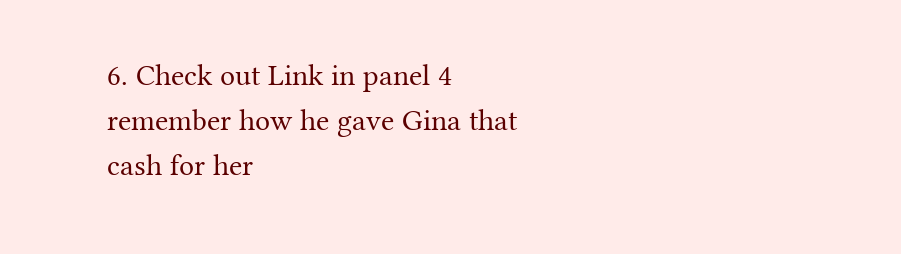6. Check out Link in panel 4 remember how he gave Gina that cash for her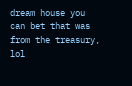dream house you can bet that was from the treasury, lol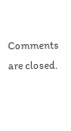Comments are closed.